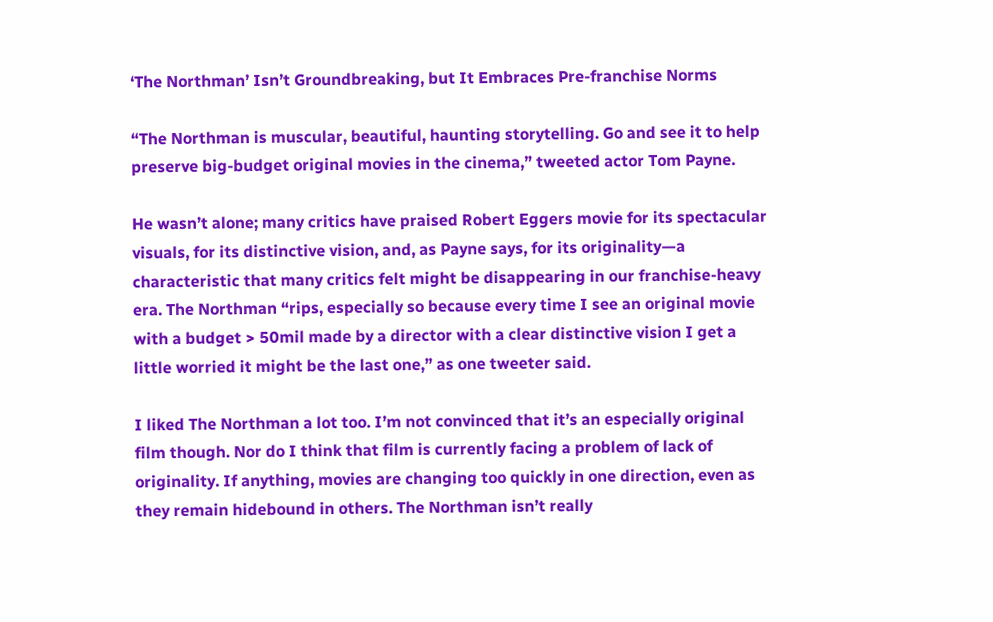‘The Northman’ Isn’t Groundbreaking, but It Embraces Pre-franchise Norms

“The Northman is muscular, beautiful, haunting storytelling. Go and see it to help preserve big-budget original movies in the cinema,” tweeted actor Tom Payne.

He wasn’t alone; many critics have praised Robert Eggers movie for its spectacular visuals, for its distinctive vision, and, as Payne says, for its originality—a characteristic that many critics felt might be disappearing in our franchise-heavy era. The Northman “rips, especially so because every time I see an original movie with a budget > 50mil made by a director with a clear distinctive vision I get a little worried it might be the last one,” as one tweeter said.

I liked The Northman a lot too. I’m not convinced that it’s an especially original film though. Nor do I think that film is currently facing a problem of lack of originality. If anything, movies are changing too quickly in one direction, even as they remain hidebound in others. The Northman isn’t really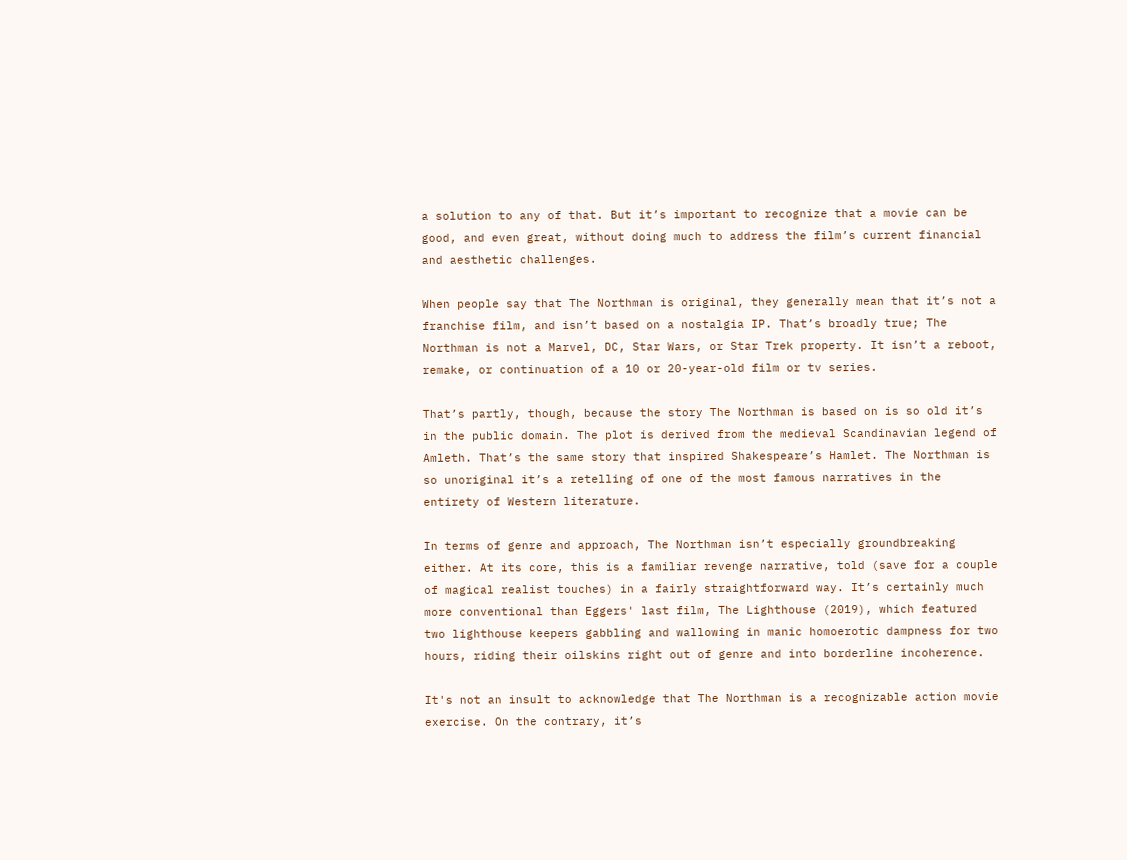a solution to any of that. But it’s important to recognize that a movie can be good, and even great, without doing much to address the film’s current financial and aesthetic challenges.

When people say that The Northman is original, they generally mean that it’s not a franchise film, and isn’t based on a nostalgia IP. That’s broadly true; The Northman is not a Marvel, DC, Star Wars, or Star Trek property. It isn’t a reboot, remake, or continuation of a 10 or 20-year-old film or tv series.

That’s partly, though, because the story The Northman is based on is so old it’s in the public domain. The plot is derived from the medieval Scandinavian legend of Amleth. That’s the same story that inspired Shakespeare’s Hamlet. The Northman is so unoriginal it’s a retelling of one of the most famous narratives in the entirety of Western literature.

In terms of genre and approach, The Northman isn’t especially groundbreaking either. At its core, this is a familiar revenge narrative, told (save for a couple of magical realist touches) in a fairly straightforward way. It’s certainly much more conventional than Eggers' last film, The Lighthouse (2019), which featured two lighthouse keepers gabbling and wallowing in manic homoerotic dampness for two hours, riding their oilskins right out of genre and into borderline incoherence.

It's not an insult to acknowledge that The Northman is a recognizable action movie exercise. On the contrary, it’s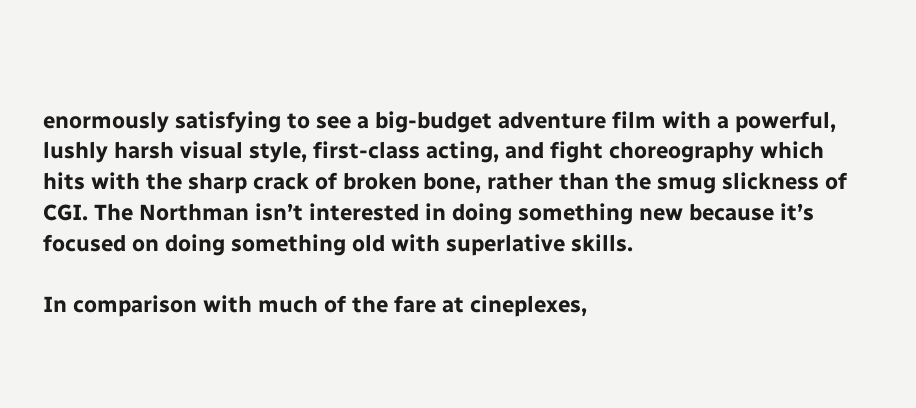enormously satisfying to see a big-budget adventure film with a powerful, lushly harsh visual style, first-class acting, and fight choreography which hits with the sharp crack of broken bone, rather than the smug slickness of CGI. The Northman isn’t interested in doing something new because it’s focused on doing something old with superlative skills.

In comparison with much of the fare at cineplexes,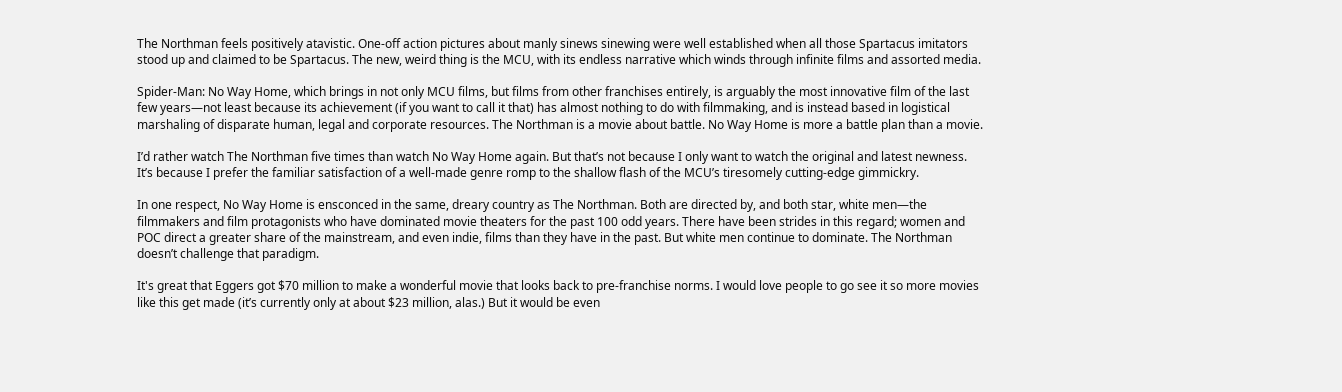The Northman feels positively atavistic. One-off action pictures about manly sinews sinewing were well established when all those Spartacus imitators stood up and claimed to be Spartacus. The new, weird thing is the MCU, with its endless narrative which winds through infinite films and assorted media.

Spider-Man: No Way Home, which brings in not only MCU films, but films from other franchises entirely, is arguably the most innovative film of the last few years—not least because its achievement (if you want to call it that) has almost nothing to do with filmmaking, and is instead based in logistical marshaling of disparate human, legal and corporate resources. The Northman is a movie about battle. No Way Home is more a battle plan than a movie.

I’d rather watch The Northman five times than watch No Way Home again. But that’s not because I only want to watch the original and latest newness. It’s because I prefer the familiar satisfaction of a well-made genre romp to the shallow flash of the MCU’s tiresomely cutting-edge gimmickry.

In one respect, No Way Home is ensconced in the same, dreary country as The Northman. Both are directed by, and both star, white men—the filmmakers and film protagonists who have dominated movie theaters for the past 100 odd years. There have been strides in this regard; women and POC direct a greater share of the mainstream, and even indie, films than they have in the past. But white men continue to dominate. The Northman doesn’t challenge that paradigm.

It's great that Eggers got $70 million to make a wonderful movie that looks back to pre-franchise norms. I would love people to go see it so more movies like this get made (it’s currently only at about $23 million, alas.) But it would be even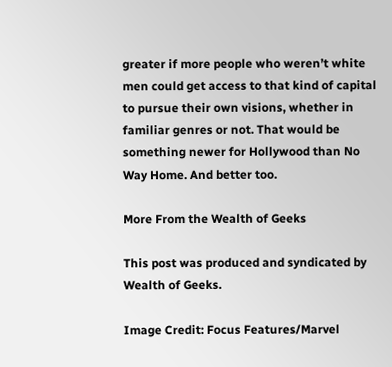greater if more people who weren’t white men could get access to that kind of capital to pursue their own visions, whether in familiar genres or not. That would be something newer for Hollywood than No Way Home. And better too.

More From the Wealth of Geeks

This post was produced and syndicated by Wealth of Geeks.

Image Credit: Focus Features/Marvel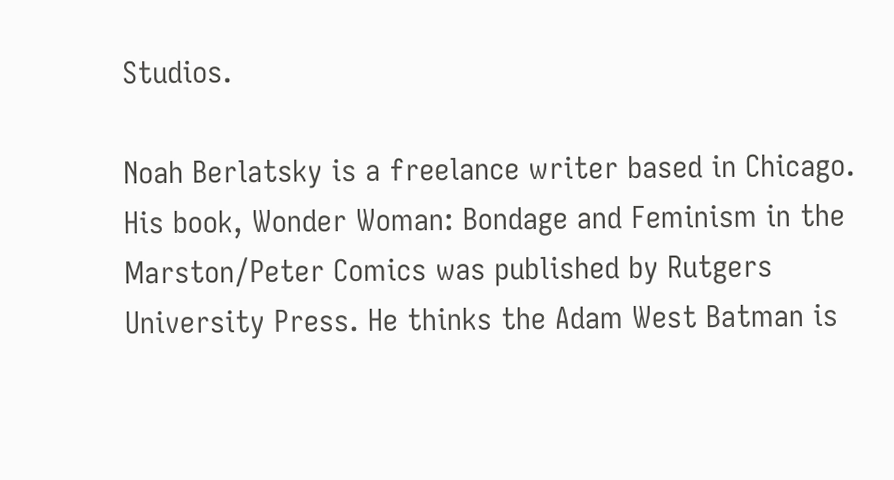Studios.

Noah Berlatsky is a freelance writer based in Chicago. His book, Wonder Woman: Bondage and Feminism in the Marston/Peter Comics was published by Rutgers University Press. He thinks the Adam West Batman is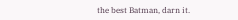the best Batman, darn it.